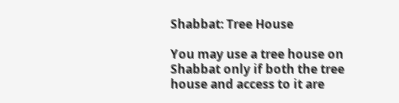Shabbat: Tree House

You may use a tree house on Shabbat only if both the tree house and access to it are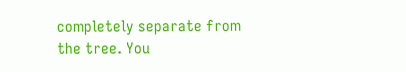completely separate from the tree. You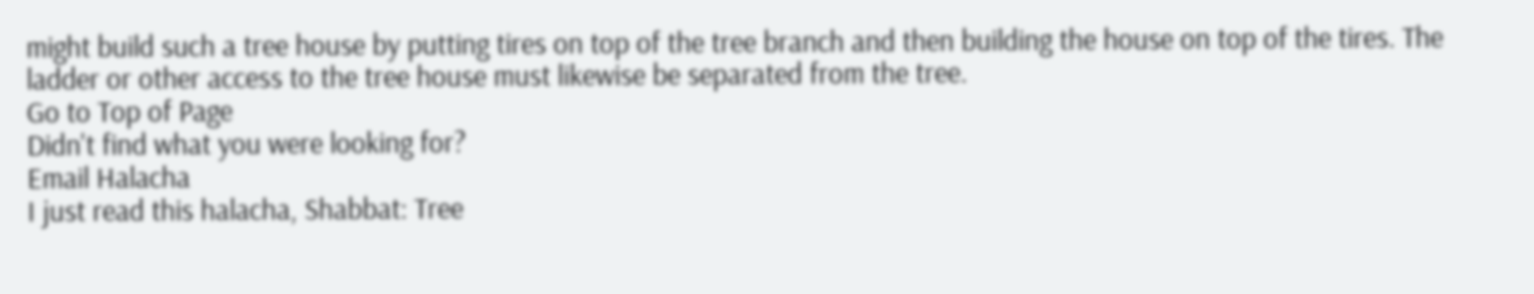might build such a tree house by putting tires on top of the tree branch and then building the house on top of the tires. The ladder or other access to the tree house must likewise be separated from the tree.
Go to Top of Page
Didn't find what you were looking for?
Email Halacha
I just read this halacha, Shabbat: Tree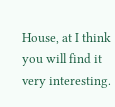House, at I think you will find it very interesting.